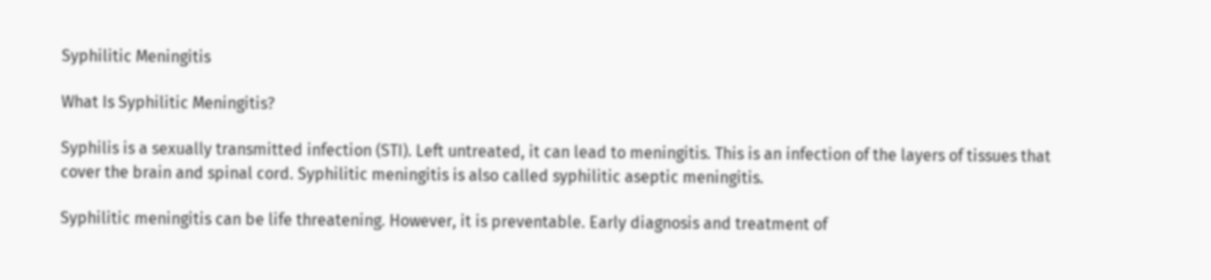Syphilitic Meningitis

What Is Syphilitic Meningitis?

Syphilis is a sexually transmitted infection (STI). Left untreated, it can lead to meningitis. This is an infection of the layers of tissues that cover the brain and spinal cord. Syphilitic meningitis is also called syphilitic aseptic meningitis.

Syphilitic meningitis can be life threatening. However, it is preventable. Early diagnosis and treatment of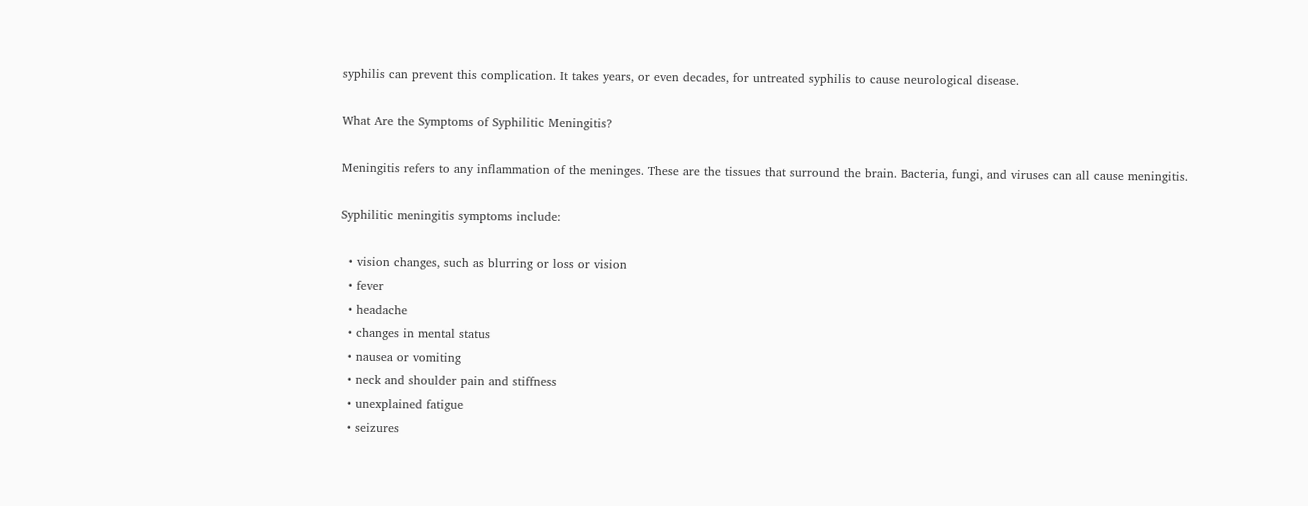syphilis can prevent this complication. It takes years, or even decades, for untreated syphilis to cause neurological disease.

What Are the Symptoms of Syphilitic Meningitis?

Meningitis refers to any inflammation of the meninges. These are the tissues that surround the brain. Bacteria, fungi, and viruses can all cause meningitis.

Syphilitic meningitis symptoms include:

  • vision changes, such as blurring or loss or vision
  • fever
  • headache
  • changes in mental status
  • nausea or vomiting
  • neck and shoulder pain and stiffness
  • unexplained fatigue
  • seizures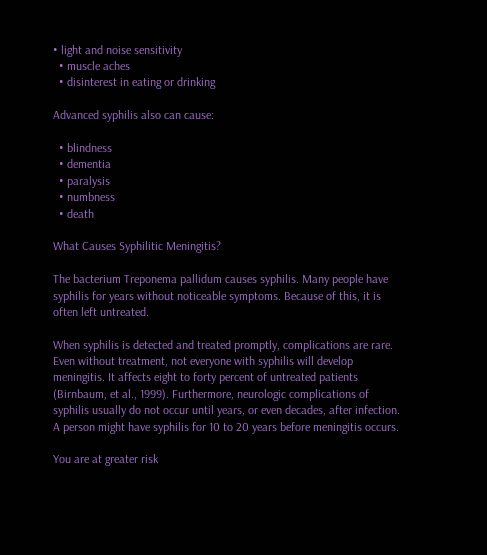• light and noise sensitivity
  • muscle aches
  • disinterest in eating or drinking

Advanced syphilis also can cause:

  • blindness
  • dementia
  • paralysis
  • numbness
  • death

What Causes Syphilitic Meningitis?

The bacterium Treponema pallidum causes syphilis. Many people have syphilis for years without noticeable symptoms. Because of this, it is often left untreated.

When syphilis is detected and treated promptly, complications are rare. Even without treatment, not everyone with syphilis will develop meningitis. It affects eight to forty percent of untreated patients (Birnbaum, et al., 1999). Furthermore, neurologic complications of syphilis usually do not occur until years, or even decades, after infection. A person might have syphilis for 10 to 20 years before meningitis occurs.

You are at greater risk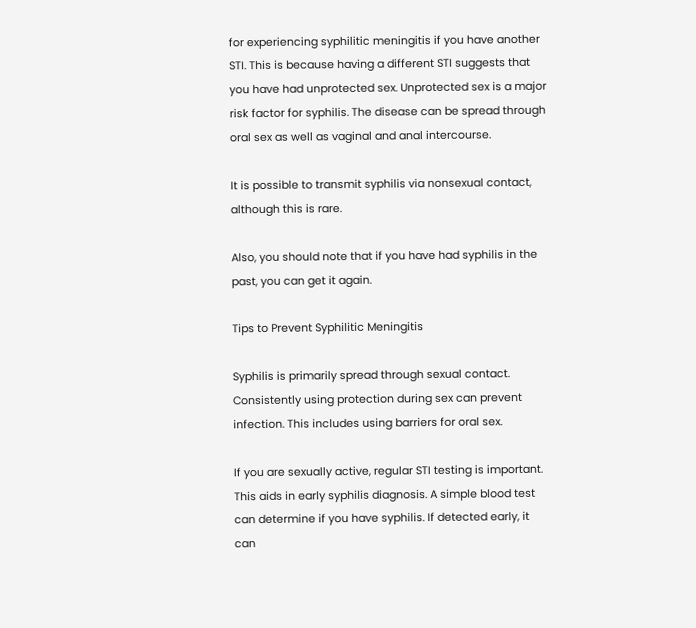for experiencing syphilitic meningitis if you have another STI. This is because having a different STI suggests that you have had unprotected sex. Unprotected sex is a major risk factor for syphilis. The disease can be spread through oral sex as well as vaginal and anal intercourse.

It is possible to transmit syphilis via nonsexual contact, although this is rare.

Also, you should note that if you have had syphilis in the past, you can get it again.

Tips to Prevent Syphilitic Meningitis

Syphilis is primarily spread through sexual contact. Consistently using protection during sex can prevent infection. This includes using barriers for oral sex.

If you are sexually active, regular STI testing is important. This aids in early syphilis diagnosis. A simple blood test can determine if you have syphilis. If detected early, it can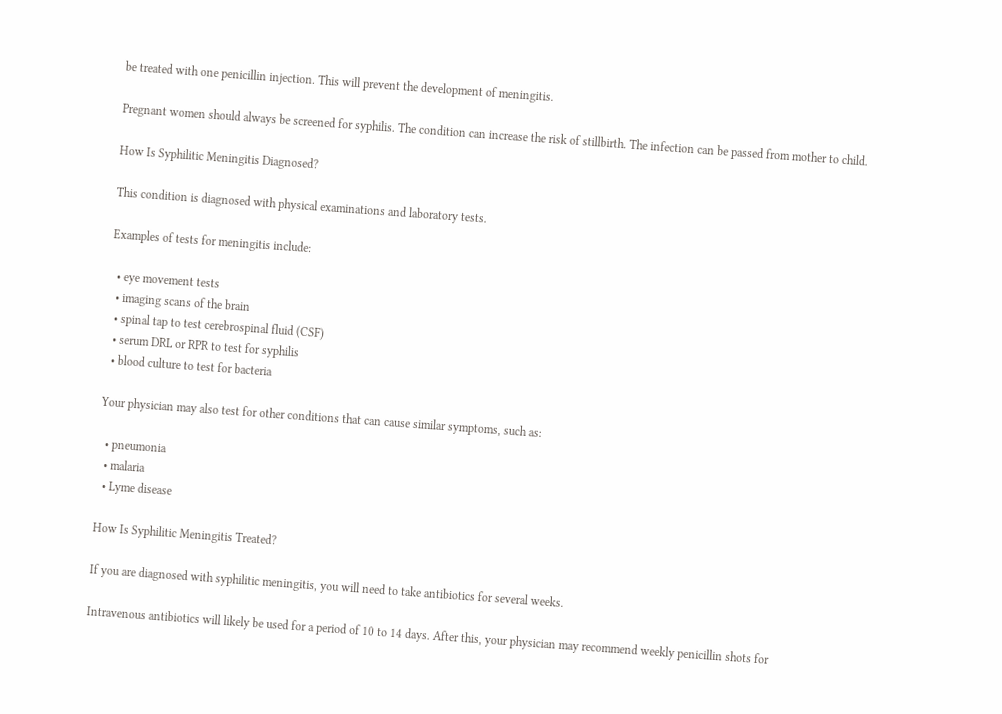be treated with one penicillin injection. This will prevent the development of meningitis.

Pregnant women should always be screened for syphilis. The condition can increase the risk of stillbirth. The infection can be passed from mother to child.

How Is Syphilitic Meningitis Diagnosed?

This condition is diagnosed with physical examinations and laboratory tests.

Examples of tests for meningitis include:

  • eye movement tests
  • imaging scans of the brain
  • spinal tap to test cerebrospinal fluid (CSF)
  • serum DRL or RPR to test for syphilis
  • blood culture to test for bacteria

Your physician may also test for other conditions that can cause similar symptoms, such as:

  • pneumonia
  • malaria
  • Lyme disease

How Is Syphilitic Meningitis Treated?

If you are diagnosed with syphilitic meningitis, you will need to take antibiotics for several weeks.

Intravenous antibiotics will likely be used for a period of 10 to 14 days. After this, your physician may recommend weekly penicillin shots for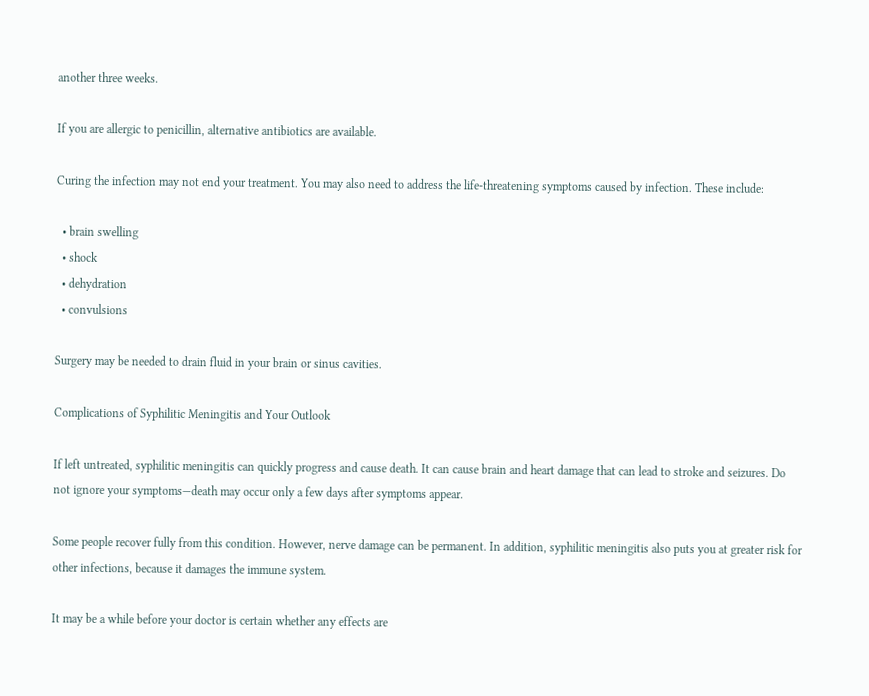another three weeks.

If you are allergic to penicillin, alternative antibiotics are available.

Curing the infection may not end your treatment. You may also need to address the life-threatening symptoms caused by infection. These include:

  • brain swelling
  • shock
  • dehydration
  • convulsions

Surgery may be needed to drain fluid in your brain or sinus cavities.

Complications of Syphilitic Meningitis and Your Outlook

If left untreated, syphilitic meningitis can quickly progress and cause death. It can cause brain and heart damage that can lead to stroke and seizures. Do not ignore your symptoms—death may occur only a few days after symptoms appear.

Some people recover fully from this condition. However, nerve damage can be permanent. In addition, syphilitic meningitis also puts you at greater risk for other infections, because it damages the immune system.

It may be a while before your doctor is certain whether any effects are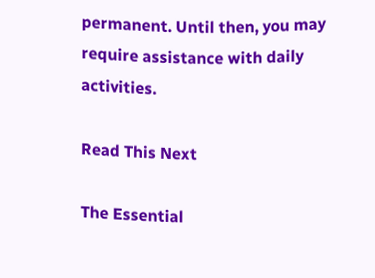permanent. Until then, you may require assistance with daily activities.

Read This Next

The Essential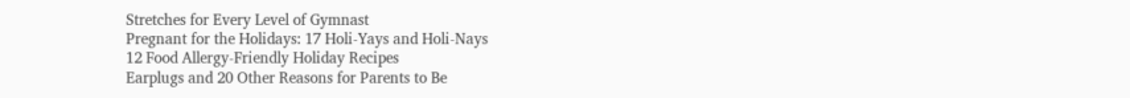Stretches for Every Level of Gymnast
Pregnant for the Holidays: 17 Holi-Yays and Holi-Nays
12 Food Allergy-Friendly Holiday Recipes
Earplugs and 20 Other Reasons for Parents to Be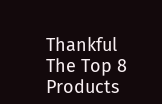Thankful
The Top 8 Products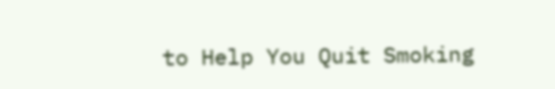to Help You Quit Smoking